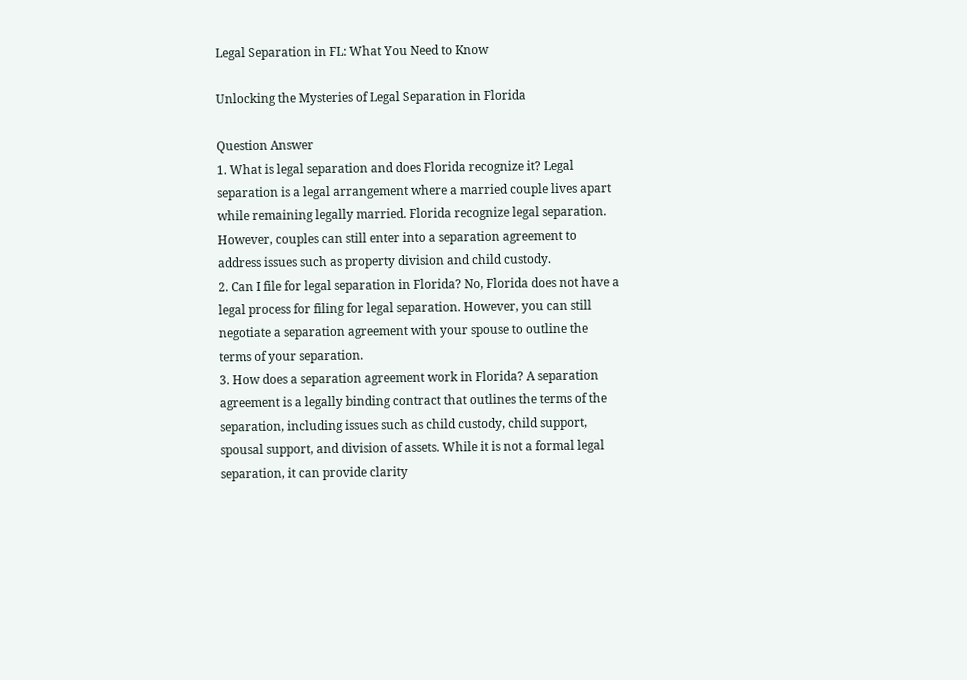Legal Separation in FL: What You Need to Know

Unlocking the Mysteries of Legal Separation in Florida

Question Answer
1. What is legal separation and does Florida recognize it? Legal separation is a legal arrangement where a married couple lives apart while remaining legally married. Florida recognize legal separation. However, couples can still enter into a separation agreement to address issues such as property division and child custody.
2. Can I file for legal separation in Florida? No, Florida does not have a legal process for filing for legal separation. However, you can still negotiate a separation agreement with your spouse to outline the terms of your separation.
3. How does a separation agreement work in Florida? A separation agreement is a legally binding contract that outlines the terms of the separation, including issues such as child custody, child support, spousal support, and division of assets. While it is not a formal legal separation, it can provide clarity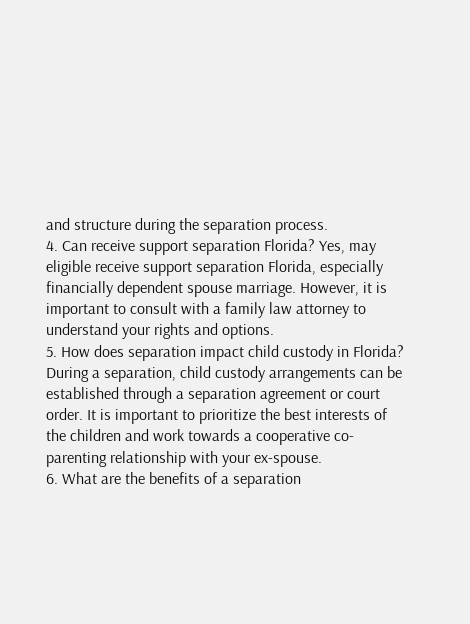and structure during the separation process.
4. Can receive support separation Florida? Yes, may eligible receive support separation Florida, especially financially dependent spouse marriage. However, it is important to consult with a family law attorney to understand your rights and options.
5. How does separation impact child custody in Florida? During a separation, child custody arrangements can be established through a separation agreement or court order. It is important to prioritize the best interests of the children and work towards a cooperative co-parenting relationship with your ex-spouse.
6. What are the benefits of a separation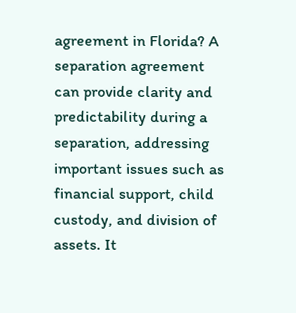agreement in Florida? A separation agreement can provide clarity and predictability during a separation, addressing important issues such as financial support, child custody, and division of assets. It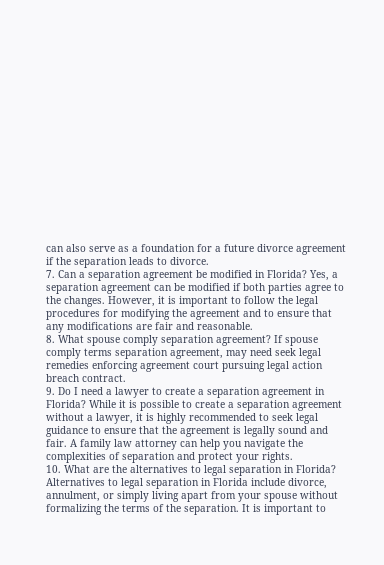can also serve as a foundation for a future divorce agreement if the separation leads to divorce.
7. Can a separation agreement be modified in Florida? Yes, a separation agreement can be modified if both parties agree to the changes. However, it is important to follow the legal procedures for modifying the agreement and to ensure that any modifications are fair and reasonable.
8. What spouse comply separation agreement? If spouse comply terms separation agreement, may need seek legal remedies enforcing agreement court pursuing legal action breach contract.
9. Do I need a lawyer to create a separation agreement in Florida? While it is possible to create a separation agreement without a lawyer, it is highly recommended to seek legal guidance to ensure that the agreement is legally sound and fair. A family law attorney can help you navigate the complexities of separation and protect your rights.
10. What are the alternatives to legal separation in Florida? Alternatives to legal separation in Florida include divorce, annulment, or simply living apart from your spouse without formalizing the terms of the separation. It is important to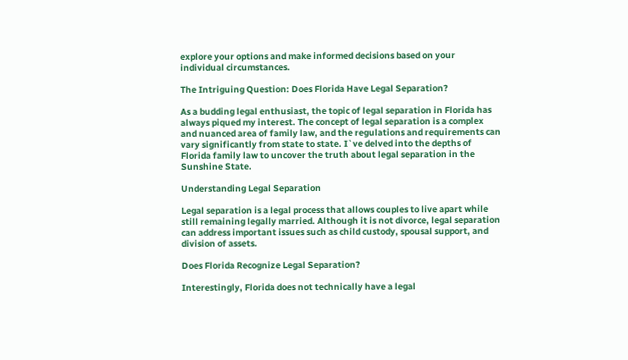explore your options and make informed decisions based on your individual circumstances.

The Intriguing Question: Does Florida Have Legal Separation?

As a budding legal enthusiast, the topic of legal separation in Florida has always piqued my interest. The concept of legal separation is a complex and nuanced area of family law, and the regulations and requirements can vary significantly from state to state. I`ve delved into the depths of Florida family law to uncover the truth about legal separation in the Sunshine State.

Understanding Legal Separation

Legal separation is a legal process that allows couples to live apart while still remaining legally married. Although it is not divorce, legal separation can address important issues such as child custody, spousal support, and division of assets.

Does Florida Recognize Legal Separation?

Interestingly, Florida does not technically have a legal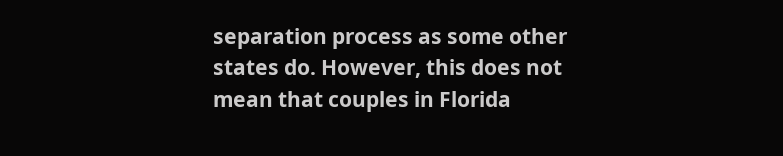separation process as some other states do. However, this does not mean that couples in Florida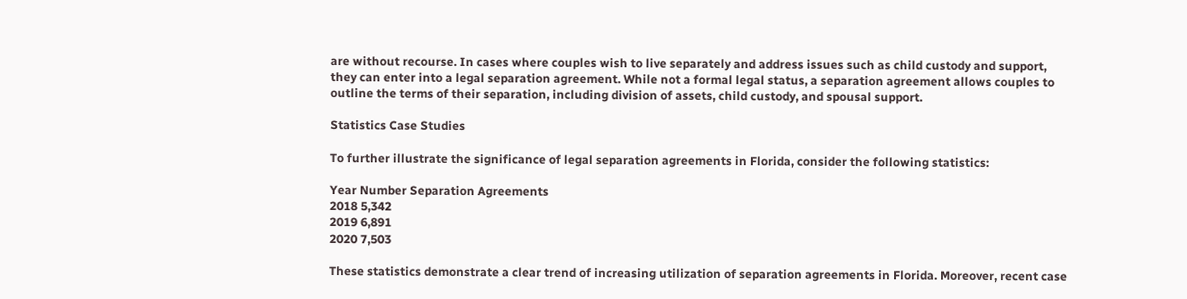are without recourse. In cases where couples wish to live separately and address issues such as child custody and support, they can enter into a legal separation agreement. While not a formal legal status, a separation agreement allows couples to outline the terms of their separation, including division of assets, child custody, and spousal support.

Statistics Case Studies

To further illustrate the significance of legal separation agreements in Florida, consider the following statistics:

Year Number Separation Agreements
2018 5,342
2019 6,891
2020 7,503

These statistics demonstrate a clear trend of increasing utilization of separation agreements in Florida. Moreover, recent case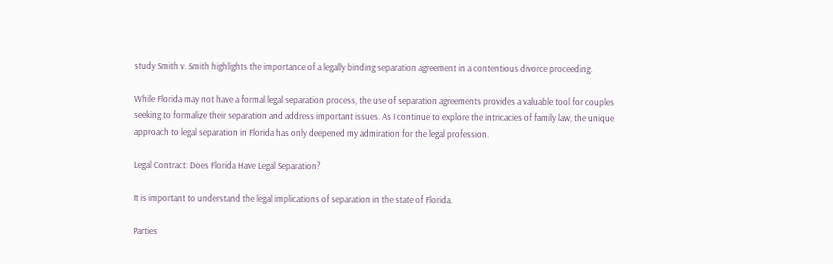study Smith v. Smith highlights the importance of a legally binding separation agreement in a contentious divorce proceeding.

While Florida may not have a formal legal separation process, the use of separation agreements provides a valuable tool for couples seeking to formalize their separation and address important issues. As I continue to explore the intricacies of family law, the unique approach to legal separation in Florida has only deepened my admiration for the legal profession.

Legal Contract: Does Florida Have Legal Separation?

It is important to understand the legal implications of separation in the state of Florida.

Parties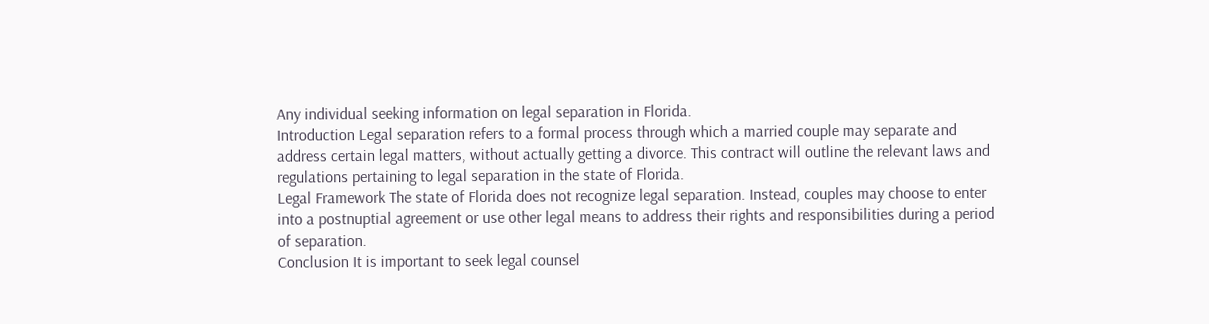Any individual seeking information on legal separation in Florida.
Introduction Legal separation refers to a formal process through which a married couple may separate and address certain legal matters, without actually getting a divorce. This contract will outline the relevant laws and regulations pertaining to legal separation in the state of Florida.
Legal Framework The state of Florida does not recognize legal separation. Instead, couples may choose to enter into a postnuptial agreement or use other legal means to address their rights and responsibilities during a period of separation.
Conclusion It is important to seek legal counsel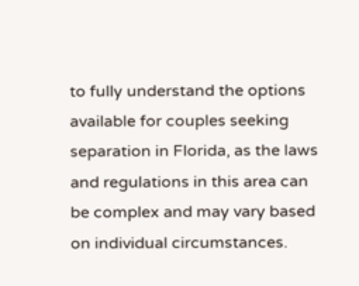to fully understand the options available for couples seeking separation in Florida, as the laws and regulations in this area can be complex and may vary based on individual circumstances.